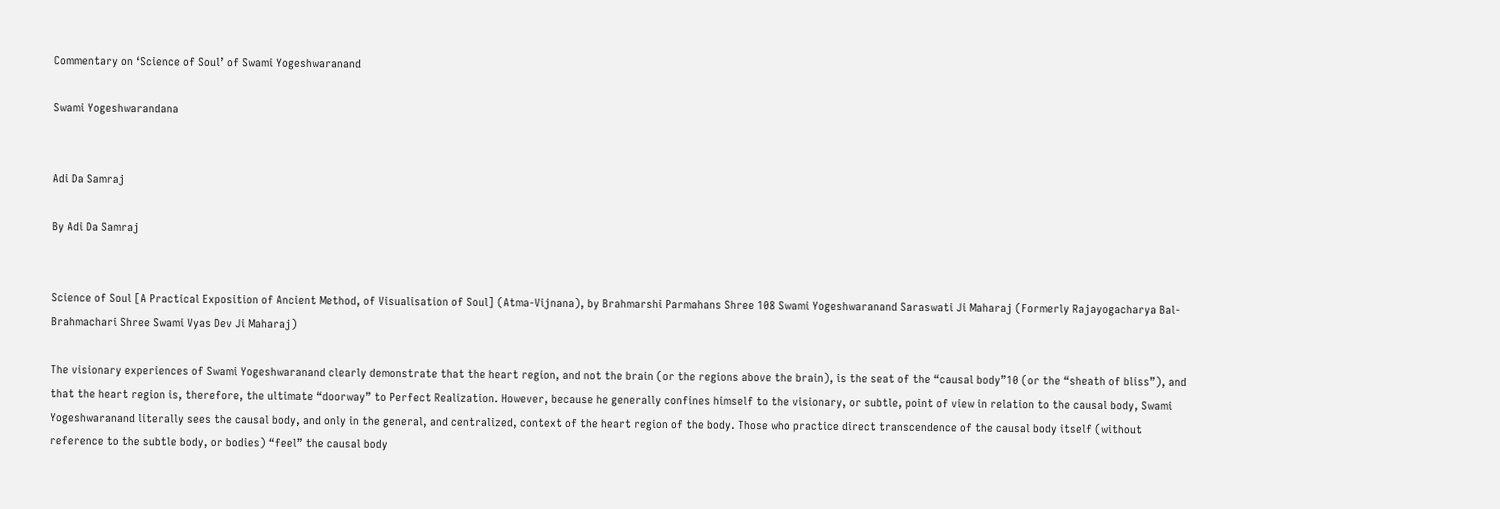Commentary on ‘Science of Soul’ of Swami Yogeshwaranand

Swami Yogeshwarandana


Adi Da Samraj

By Adi Da Samraj


Science of Soul [A Practical Exposition of Ancient Method, of Visualisation of Soul] (Atma-Vijnana), by Brahmarshi Parmahans Shree 108 Swami Yogeshwaranand Saraswati Ji Maharaj (Formerly Rajayogacharya Bal-Brahmachari Shree Swami Vyas Dev Ji Maharaj)

The visionary experiences of Swami Yogeshwaranand clearly demonstrate that the heart region, and not the brain (or the regions above the brain), is the seat of the “causal body”10 (or the “sheath of bliss”), and that the heart region is, therefore, the ultimate “doorway” to Perfect Realization. However, because he generally confines himself to the visionary, or subtle, point of view in relation to the causal body, Swami Yogeshwaranand literally sees the causal body, and only in the general, and centralized, context of the heart region of the body. Those who practice direct transcendence of the causal body itself (without reference to the subtle body, or bodies) “feel” the causal body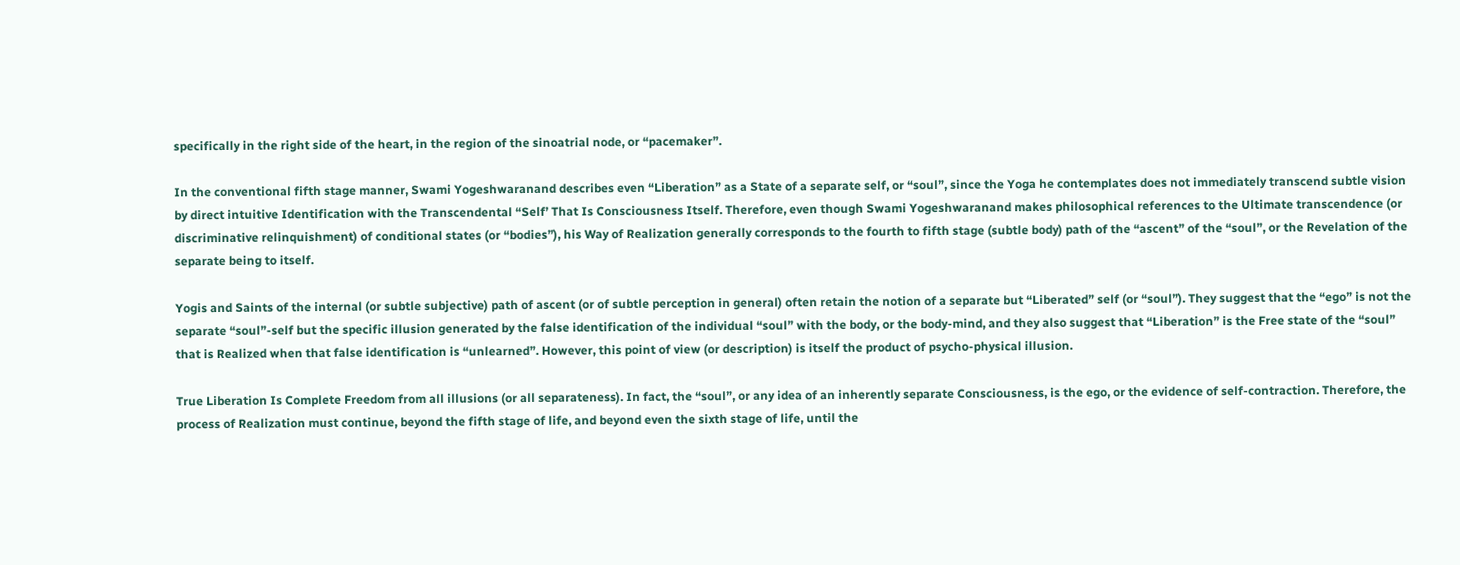specifically in the right side of the heart, in the region of the sinoatrial node, or “pacemaker”.

In the conventional fifth stage manner, Swami Yogeshwaranand describes even “Liberation” as a State of a separate self, or “soul”, since the Yoga he contemplates does not immediately transcend subtle vision by direct intuitive Identification with the Transcendental “Self’ That Is Consciousness Itself. Therefore, even though Swami Yogeshwaranand makes philosophical references to the Ultimate transcendence (or discriminative relinquishment) of conditional states (or “bodies”), his Way of Realization generally corresponds to the fourth to fifth stage (subtle body) path of the “ascent” of the “soul”, or the Revelation of the separate being to itself.

Yogis and Saints of the internal (or subtle subjective) path of ascent (or of subtle perception in general) often retain the notion of a separate but “Liberated” self (or “soul”). They suggest that the “ego” is not the separate “soul”-self but the specific illusion generated by the false identification of the individual “soul” with the body, or the body-mind, and they also suggest that “Liberation” is the Free state of the “soul” that is Realized when that false identification is “unlearned”. However, this point of view (or description) is itself the product of psycho-physical illusion.

True Liberation Is Complete Freedom from all illusions (or all separateness). In fact, the “soul”, or any idea of an inherently separate Consciousness, is the ego, or the evidence of self-contraction. Therefore, the process of Realization must continue, beyond the fifth stage of life, and beyond even the sixth stage of life, until the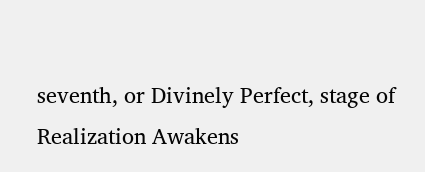seventh, or Divinely Perfect, stage of Realization Awakens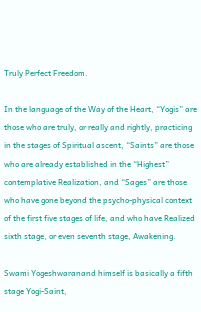Truly Perfect Freedom.

In the language of the Way of the Heart, “Yogis” are those who are truly, or really and rightly, practicing in the stages of Spiritual ascent, “Saints” are those who are already established in the “Highest” contemplative Realization, and “Sages” are those who have gone beyond the psycho-physical context of the first five stages of life, and who have Realized sixth stage, or even seventh stage, Awakening.

Swami Yogeshwaranand himself is basically a fifth stage Yogi-Saint,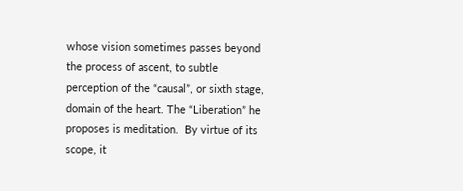whose vision sometimes passes beyond the process of ascent, to subtle perception of the “causal”, or sixth stage, domain of the heart. The “Liberation” he proposes is meditation.  By virtue of its scope, it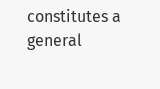constitutes a general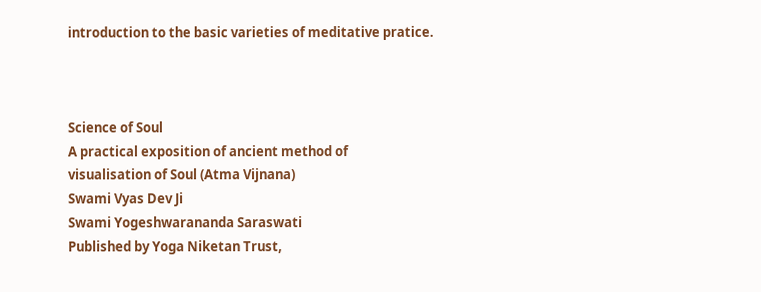introduction to the basic varieties of meditative pratice.



Science of Soul
A practical exposition of ancient method of
visualisation of Soul (Atma Vijnana)
Swami Vyas Dev Ji
Swami Yogeshwarananda Saraswati
Published by Yoga Niketan Trust,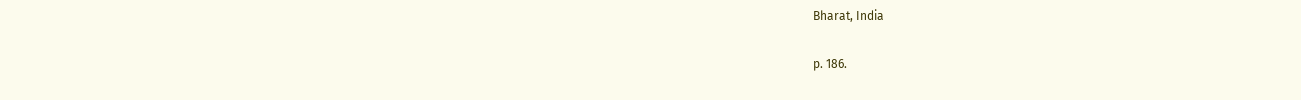Bharat, India

p. 186.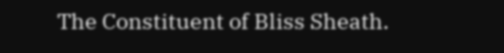The Constituent of Bliss Sheath.